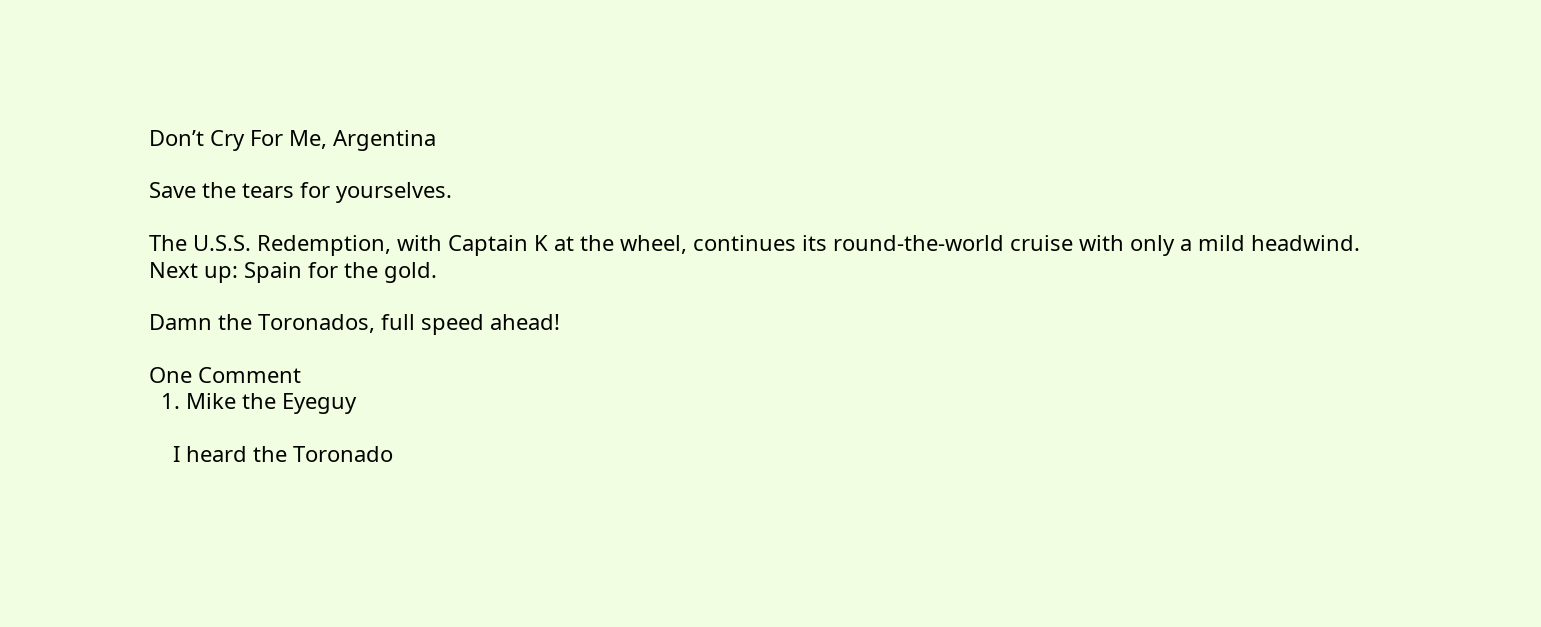Don’t Cry For Me, Argentina

Save the tears for yourselves.

The U.S.S. Redemption, with Captain K at the wheel, continues its round-the-world cruise with only a mild headwind. Next up: Spain for the gold.

Damn the Toronados, full speed ahead!

One Comment
  1. Mike the Eyeguy

    I heard the Toronado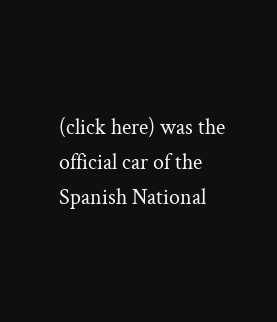(click here) was the official car of the Spanish National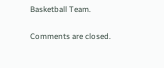Basketball Team.

Comments are closed.